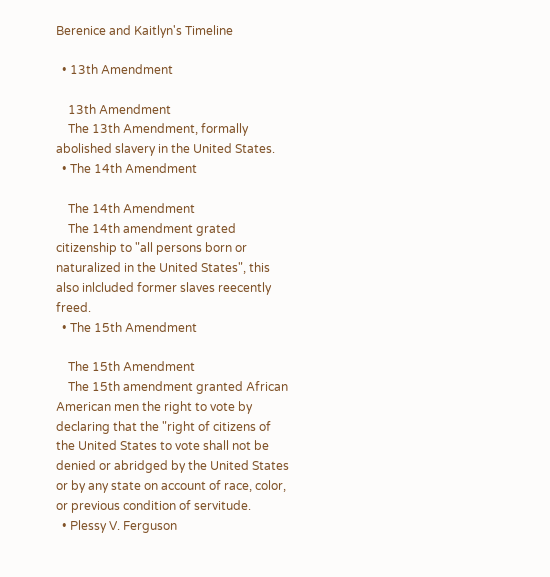Berenice and Kaitlyn's Timeline

  • 13th Amendment

    13th Amendment
    The 13th Amendment, formally abolished slavery in the United States.
  • The 14th Amendment

    The 14th Amendment
    The 14th amendment grated citizenship to "all persons born or naturalized in the United States", this also inlcluded former slaves reecently freed.
  • The 15th Amendment

    The 15th Amendment
    The 15th amendment granted African American men the right to vote by declaring that the "right of citizens of the United States to vote shall not be denied or abridged by the United States or by any state on account of race, color, or previous condition of servitude.
  • Plessy V. Ferguson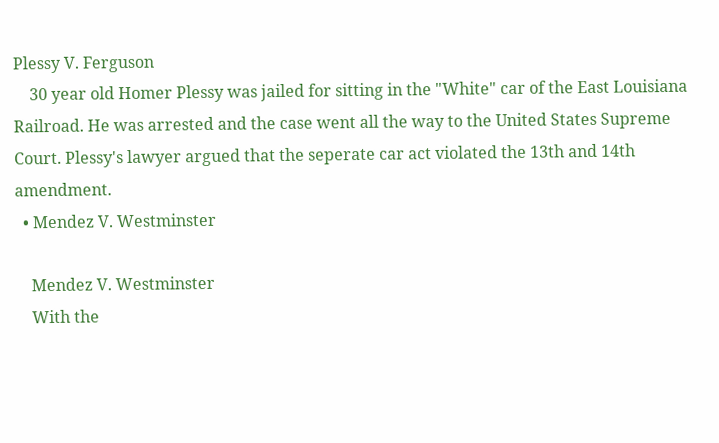Plessy V. Ferguson
    30 year old Homer Plessy was jailed for sitting in the "White" car of the East Louisiana Railroad. He was arrested and the case went all the way to the United States Supreme Court. Plessy's lawyer argued that the seperate car act violated the 13th and 14th amendment.
  • Mendez V. Westminster

    Mendez V. Westminster
    With the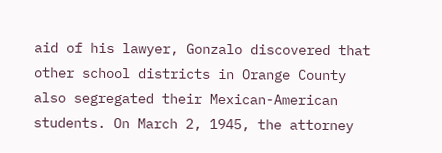aid of his lawyer, Gonzalo discovered that other school districts in Orange County also segregated their Mexican-American students. On March 2, 1945, the attorney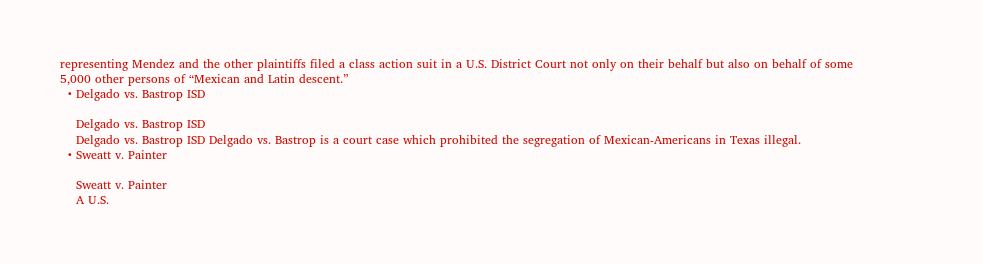representing Mendez and the other plaintiffs filed a class action suit in a U.S. District Court not only on their behalf but also on behalf of some 5,000 other persons of “Mexican and Latin descent.”
  • Delgado vs. Bastrop ISD

    Delgado vs. Bastrop ISD
    Delgado vs. Bastrop ISD Delgado vs. Bastrop is a court case which prohibited the segregation of Mexican-Americans in Texas illegal.
  • Sweatt v. Painter

    Sweatt v. Painter
    A U.S.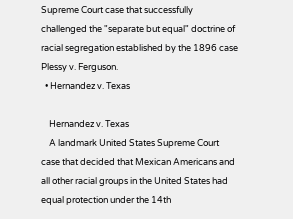Supreme Court case that successfully challenged the "separate but equal" doctrine of racial segregation established by the 1896 case Plessy v. Ferguson.
  • Hernandez v. Texas

    Hernandez v. Texas
    A landmark United States Supreme Court case that decided that Mexican Americans and all other racial groups in the United States had equal protection under the 14th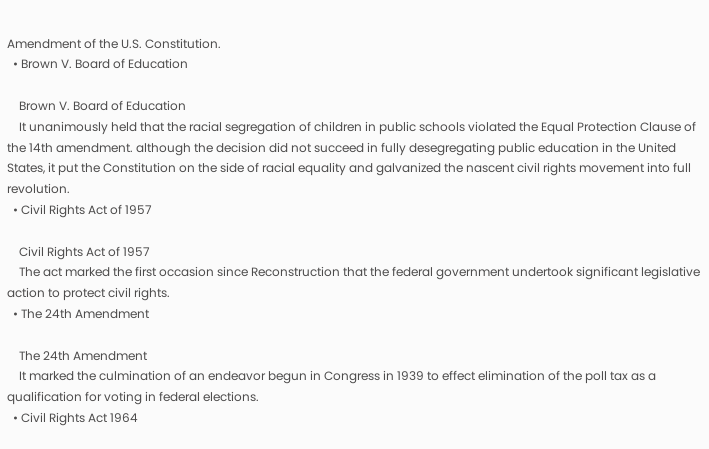Amendment of the U.S. Constitution.
  • Brown V. Board of Education

    Brown V. Board of Education
    It unanimously held that the racial segregation of children in public schools violated the Equal Protection Clause of the 14th amendment. although the decision did not succeed in fully desegregating public education in the United States, it put the Constitution on the side of racial equality and galvanized the nascent civil rights movement into full revolution.
  • Civil Rights Act of 1957

    Civil Rights Act of 1957
    The act marked the first occasion since Reconstruction that the federal government undertook significant legislative action to protect civil rights.
  • The 24th Amendment

    The 24th Amendment
    It marked the culmination of an endeavor begun in Congress in 1939 to effect elimination of the poll tax as a qualification for voting in federal elections.
  • Civil Rights Act 1964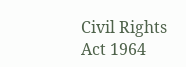Civil Rights Act 1964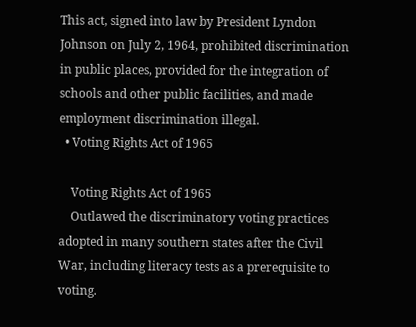This act, signed into law by President Lyndon Johnson on July 2, 1964, prohibited discrimination in public places, provided for the integration of schools and other public facilities, and made employment discrimination illegal.
  • Voting Rights Act of 1965

    Voting Rights Act of 1965
    Outlawed the discriminatory voting practices adopted in many southern states after the Civil War, including literacy tests as a prerequisite to voting.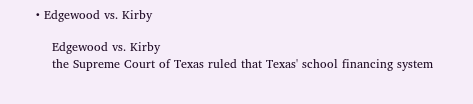• Edgewood vs. Kirby

    Edgewood vs. Kirby
    the Supreme Court of Texas ruled that Texas' school financing system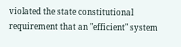violated the state constitutional requirement that an "efficient" system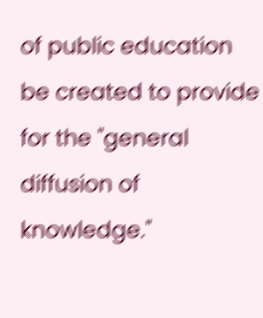of public education be created to provide for the "general diffusion of knowledge."